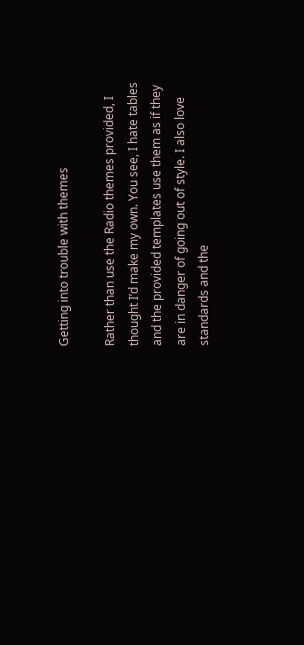Getting into trouble with themes

Rather than use the Radio themes provided, I thought I’d make my own. You see, I hate tables and the provided templates use them as if they are in danger of going out of style. I also love standards and the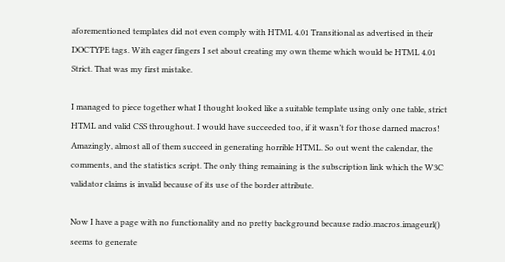aforementioned templates did not even comply with HTML 4.01 Transitional as advertised in their DOCTYPE tags. With eager fingers I set about creating my own theme which would be HTML 4.01 Strict. That was my first mistake.

I managed to piece together what I thought looked like a suitable template using only one table, strict HTML and valid CSS throughout. I would have succeeded too, if it wasn’t for those darned macros! Amazingly, almost all of them succeed in generating horrible HTML. So out went the calendar, the comments, and the statistics script. The only thing remaining is the subscription link which the W3C validator claims is invalid because of its use of the border attribute.

Now I have a page with no functionality and no pretty background because radio.macros.imageurl() seems to generate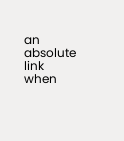an absolute link when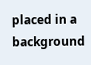placed in a background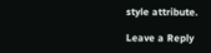style attribute.

Leave a Reply